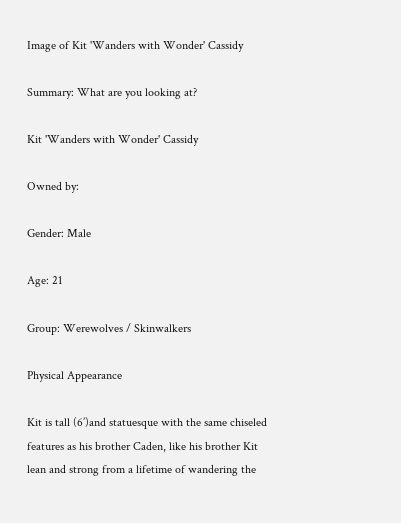Image of Kit 'Wanders with Wonder' Cassidy

Summary: What are you looking at?

Kit 'Wanders with Wonder' Cassidy

Owned by:

Gender: Male

Age: 21

Group: Werewolves / Skinwalkers

Physical Appearance

Kit is tall (6’)and statuesque with the same chiseled features as his brother Caden, like his brother Kit lean and strong from a lifetime of wandering the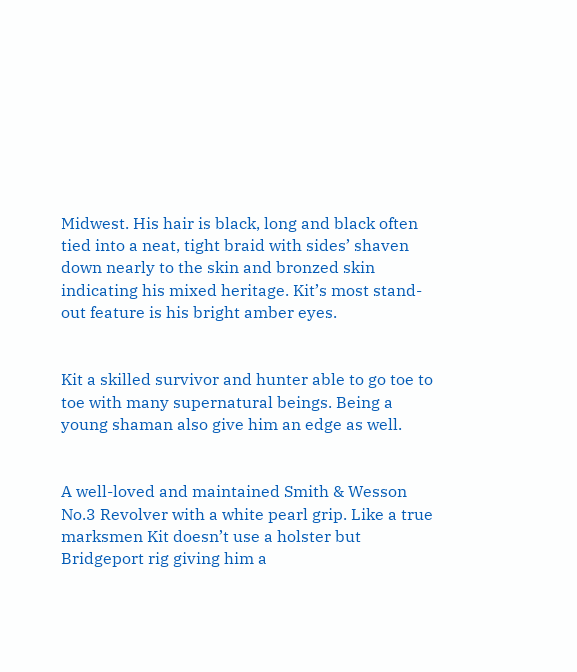Midwest. His hair is black, long and black often tied into a neat, tight braid with sides’ shaven down nearly to the skin and bronzed skin indicating his mixed heritage. Kit’s most stand-out feature is his bright amber eyes.


Kit a skilled survivor and hunter able to go toe to toe with many supernatural beings. Being a young shaman also give him an edge as well.


A well-loved and maintained Smith & Wesson No.3 Revolver with a white pearl grip. Like a true marksmen Kit doesn’t use a holster but Bridgeport rig giving him a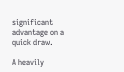significant advantage on a quick draw.

A heavily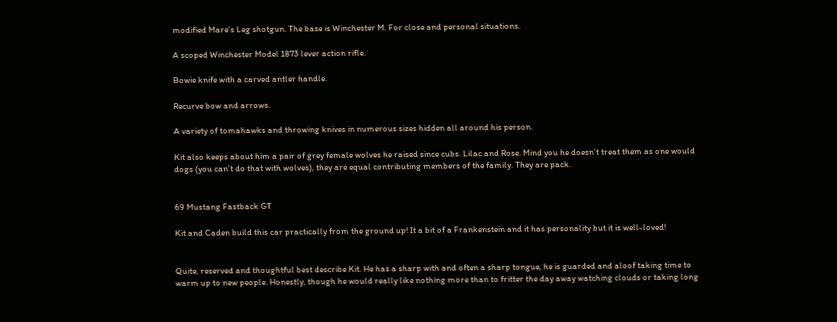modified Mare’s Leg shotgun. The base is Winchester M. For close and personal situations.

A scoped Winchester Model 1873 lever action rifle.

Bowie knife with a carved antler handle.

Recurve bow and arrows.

A variety of tomahawks and throwing knives in numerous sizes hidden all around his person.

Kit also keeps about him a pair of grey female wolves he raised since cubs. Lilac and Rose. Mind you he doesn’t treat them as one would dogs (you can’t do that with wolves), they are equal contributing members of the family. They are pack.


69 Mustang Fastback GT

Kit and Caden build this car practically from the ground up! It a bit of a Frankenstein and it has personality but it is well-loved!


Quite, reserved and thoughtful best describe Kit. He has a sharp with and often a sharp tongue, he is guarded and aloof taking time to warm up to new people. Honestly, though he would really like nothing more than to fritter the day away watching clouds or taking long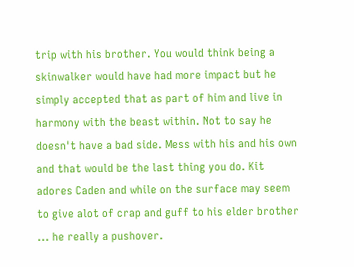trip with his brother. You would think being a skinwalker would have had more impact but he simply accepted that as part of him and live in harmony with the beast within. Not to say he doesn't have a bad side. Mess with his and his own and that would be the last thing you do. Kit adores Caden and while on the surface may seem to give alot of crap and guff to his elder brother ... he really a pushover.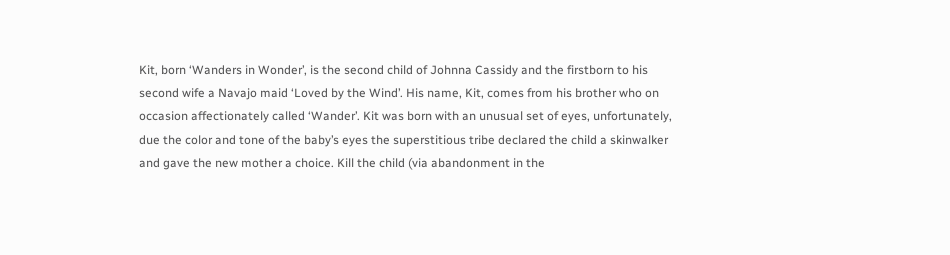Kit, born ‘Wanders in Wonder’, is the second child of Johnna Cassidy and the firstborn to his second wife a Navajo maid ‘Loved by the Wind’. His name, Kit, comes from his brother who on occasion affectionately called ‘Wander’. Kit was born with an unusual set of eyes, unfortunately, due the color and tone of the baby’s eyes the superstitious tribe declared the child a skinwalker and gave the new mother a choice. Kill the child (via abandonment in the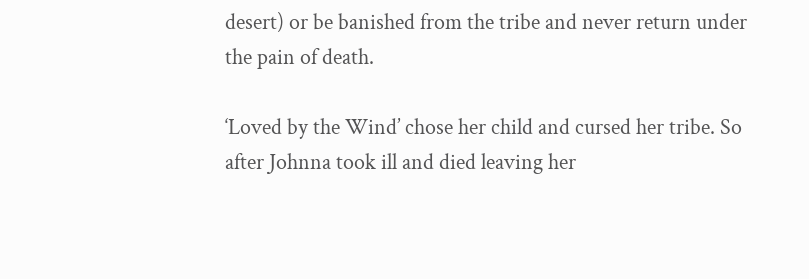desert) or be banished from the tribe and never return under the pain of death.

‘Loved by the Wind’ chose her child and cursed her tribe. So after Johnna took ill and died leaving her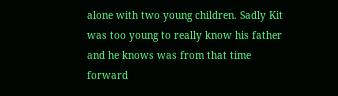alone with two young children. Sadly Kit was too young to really know his father and he knows was from that time forward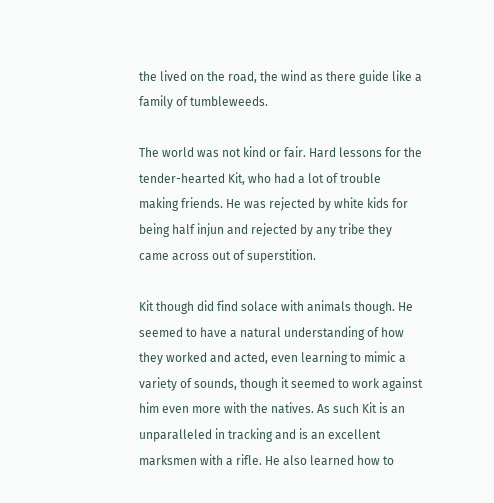the lived on the road, the wind as there guide like a family of tumbleweeds.

The world was not kind or fair. Hard lessons for the tender-hearted Kit, who had a lot of trouble making friends. He was rejected by white kids for being half injun and rejected by any tribe they came across out of superstition.

Kit though did find solace with animals though. He seemed to have a natural understanding of how they worked and acted, even learning to mimic a variety of sounds, though it seemed to work against him even more with the natives. As such Kit is an unparalleled in tracking and is an excellent marksmen with a rifle. He also learned how to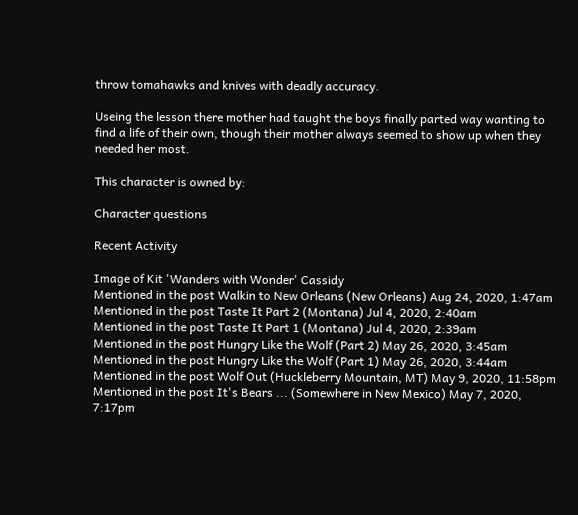throw tomahawks and knives with deadly accuracy.

Useing the lesson there mother had taught the boys finally parted way wanting to find a life of their own, though their mother always seemed to show up when they needed her most.

This character is owned by:

Character questions

Recent Activity

Image of Kit 'Wanders with Wonder' Cassidy
Mentioned in the post Walkin to New Orleans (New Orleans) Aug 24, 2020, 1:47am
Mentioned in the post Taste It Part 2 (Montana) Jul 4, 2020, 2:40am
Mentioned in the post Taste It Part 1 (Montana) Jul 4, 2020, 2:39am
Mentioned in the post Hungry Like the Wolf (Part 2) May 26, 2020, 3:45am
Mentioned in the post Hungry Like the Wolf (Part 1) May 26, 2020, 3:44am
Mentioned in the post Wolf Out (Huckleberry Mountain, MT) May 9, 2020, 11:58pm
Mentioned in the post It's Bears ... (Somewhere in New Mexico) May 7, 2020, 7:17pm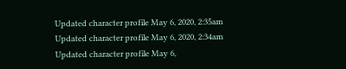Updated character profile May 6, 2020, 2:35am
Updated character profile May 6, 2020, 2:34am
Updated character profile May 6,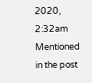2020, 2:32am
Mentioned in the post